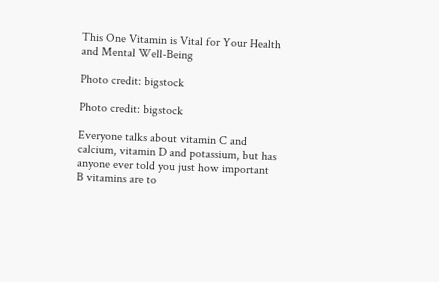This One Vitamin is Vital for Your Health and Mental Well-Being

Photo credit: bigstock

Photo credit: bigstock

Everyone talks about vitamin C and calcium, vitamin D and potassium, but has anyone ever told you just how important B vitamins are to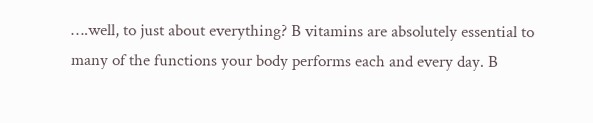….well, to just about everything? B vitamins are absolutely essential to many of the functions your body performs each and every day. B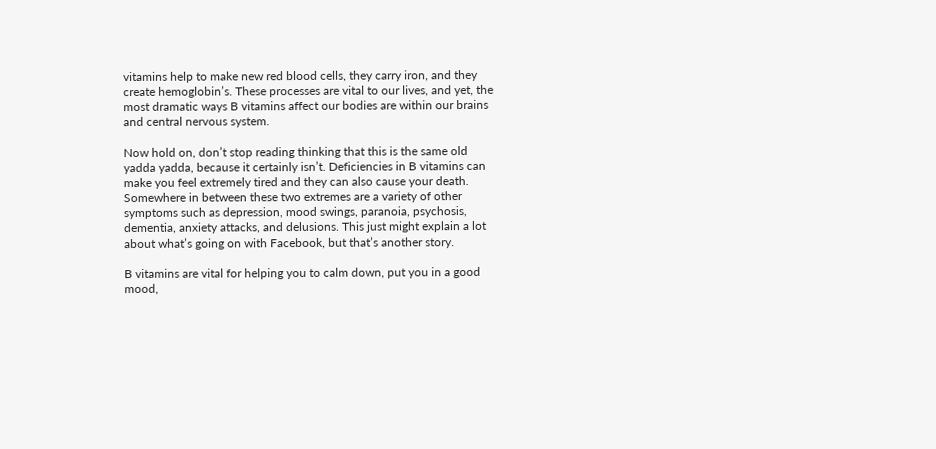vitamins help to make new red blood cells, they carry iron, and they create hemoglobin’s. These processes are vital to our lives, and yet, the most dramatic ways B vitamins affect our bodies are within our brains and central nervous system.

Now hold on, don’t stop reading thinking that this is the same old yadda yadda, because it certainly isn’t. Deficiencies in B vitamins can make you feel extremely tired and they can also cause your death. Somewhere in between these two extremes are a variety of other symptoms such as depression, mood swings, paranoia, psychosis, dementia, anxiety attacks, and delusions. This just might explain a lot about what’s going on with Facebook, but that’s another story.

B vitamins are vital for helping you to calm down, put you in a good mood,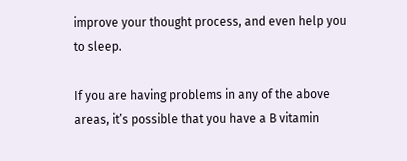improve your thought process, and even help you to sleep.

If you are having problems in any of the above areas, it’s possible that you have a B vitamin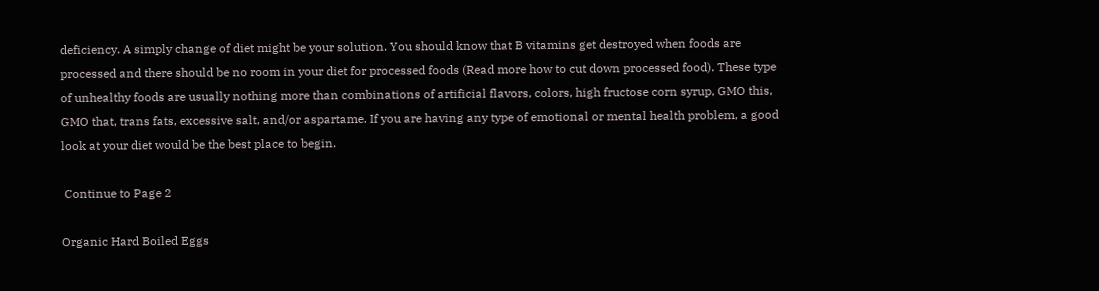deficiency. A simply change of diet might be your solution. You should know that B vitamins get destroyed when foods are processed and there should be no room in your diet for processed foods (Read more how to cut down processed food). These type of unhealthy foods are usually nothing more than combinations of artificial flavors, colors, high fructose corn syrup, GMO this, GMO that, trans fats, excessive salt, and/or aspartame. If you are having any type of emotional or mental health problem, a good look at your diet would be the best place to begin.

 Continue to Page 2

Organic Hard Boiled Eggs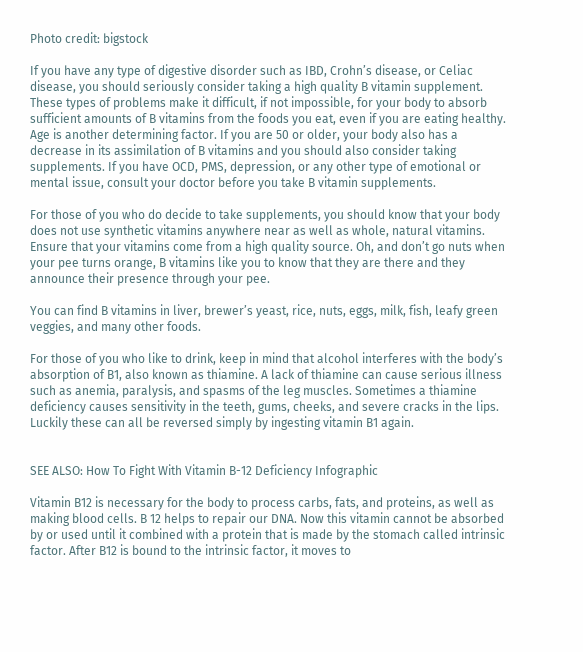Photo credit: bigstock

If you have any type of digestive disorder such as IBD, Crohn’s disease, or Celiac disease, you should seriously consider taking a high quality B vitamin supplement. These types of problems make it difficult, if not impossible, for your body to absorb sufficient amounts of B vitamins from the foods you eat, even if you are eating healthy. Age is another determining factor. If you are 50 or older, your body also has a decrease in its assimilation of B vitamins and you should also consider taking supplements. If you have OCD, PMS, depression, or any other type of emotional or mental issue, consult your doctor before you take B vitamin supplements.

For those of you who do decide to take supplements, you should know that your body does not use synthetic vitamins anywhere near as well as whole, natural vitamins. Ensure that your vitamins come from a high quality source. Oh, and don’t go nuts when your pee turns orange, B vitamins like you to know that they are there and they announce their presence through your pee.

You can find B vitamins in liver, brewer’s yeast, rice, nuts, eggs, milk, fish, leafy green veggies, and many other foods.

For those of you who like to drink, keep in mind that alcohol interferes with the body’s absorption of B1, also known as thiamine. A lack of thiamine can cause serious illness such as anemia, paralysis, and spasms of the leg muscles. Sometimes a thiamine deficiency causes sensitivity in the teeth, gums, cheeks, and severe cracks in the lips. Luckily these can all be reversed simply by ingesting vitamin B1 again.


SEE ALSO: How To Fight With Vitamin B-12 Deficiency Infographic

Vitamin B12 is necessary for the body to process carbs, fats, and proteins, as well as making blood cells. B 12 helps to repair our DNA. Now this vitamin cannot be absorbed by or used until it combined with a protein that is made by the stomach called intrinsic factor. After B12 is bound to the intrinsic factor, it moves to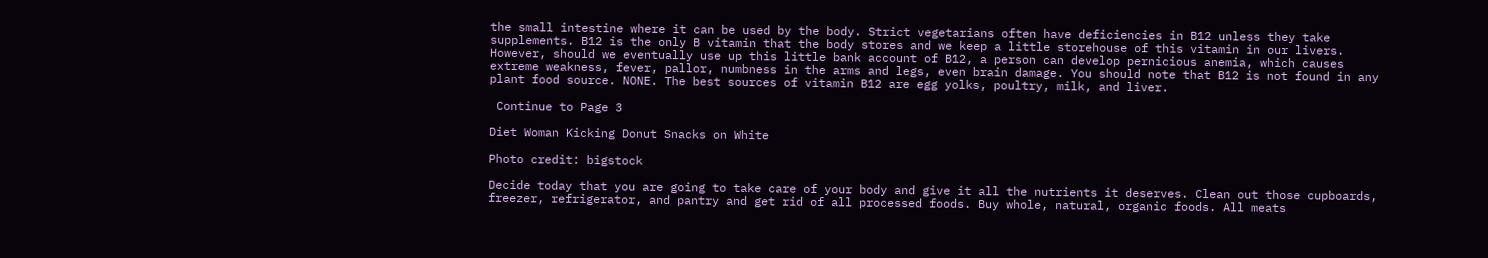the small intestine where it can be used by the body. Strict vegetarians often have deficiencies in B12 unless they take supplements. B12 is the only B vitamin that the body stores and we keep a little storehouse of this vitamin in our livers. However, should we eventually use up this little bank account of B12, a person can develop pernicious anemia, which causes extreme weakness, fever, pallor, numbness in the arms and legs, even brain damage. You should note that B12 is not found in any plant food source. NONE. The best sources of vitamin B12 are egg yolks, poultry, milk, and liver.

 Continue to Page 3

Diet Woman Kicking Donut Snacks on White

Photo credit: bigstock

Decide today that you are going to take care of your body and give it all the nutrients it deserves. Clean out those cupboards, freezer, refrigerator, and pantry and get rid of all processed foods. Buy whole, natural, organic foods. All meats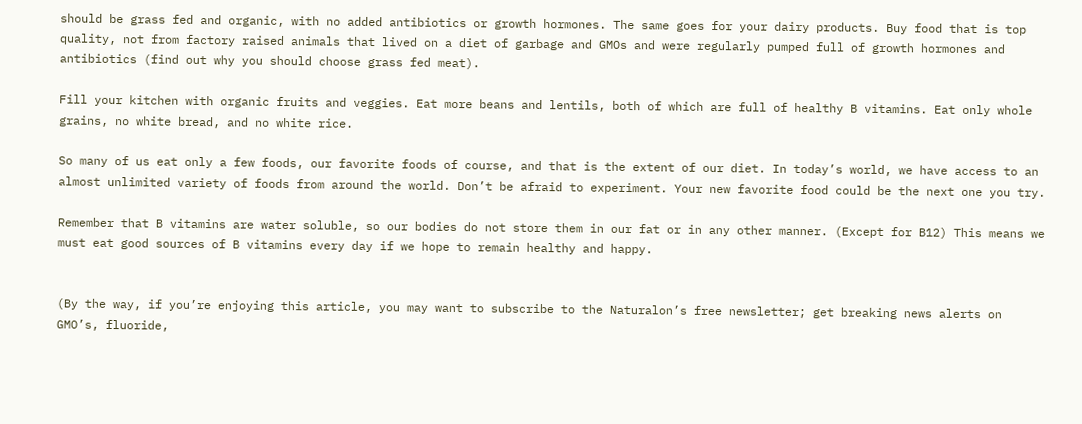should be grass fed and organic, with no added antibiotics or growth hormones. The same goes for your dairy products. Buy food that is top quality, not from factory raised animals that lived on a diet of garbage and GMOs and were regularly pumped full of growth hormones and antibiotics (find out why you should choose grass fed meat).

Fill your kitchen with organic fruits and veggies. Eat more beans and lentils, both of which are full of healthy B vitamins. Eat only whole grains, no white bread, and no white rice.

So many of us eat only a few foods, our favorite foods of course, and that is the extent of our diet. In today’s world, we have access to an almost unlimited variety of foods from around the world. Don’t be afraid to experiment. Your new favorite food could be the next one you try.

Remember that B vitamins are water soluble, so our bodies do not store them in our fat or in any other manner. (Except for B12) This means we must eat good sources of B vitamins every day if we hope to remain healthy and happy.


(By the way, if you’re enjoying this article, you may want to subscribe to the Naturalon’s free newsletter; get breaking news alerts on GMO’s, fluoride,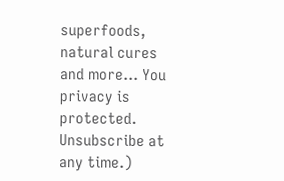superfoods, natural cures and more… You privacy is protected. Unsubscribe at any time.)